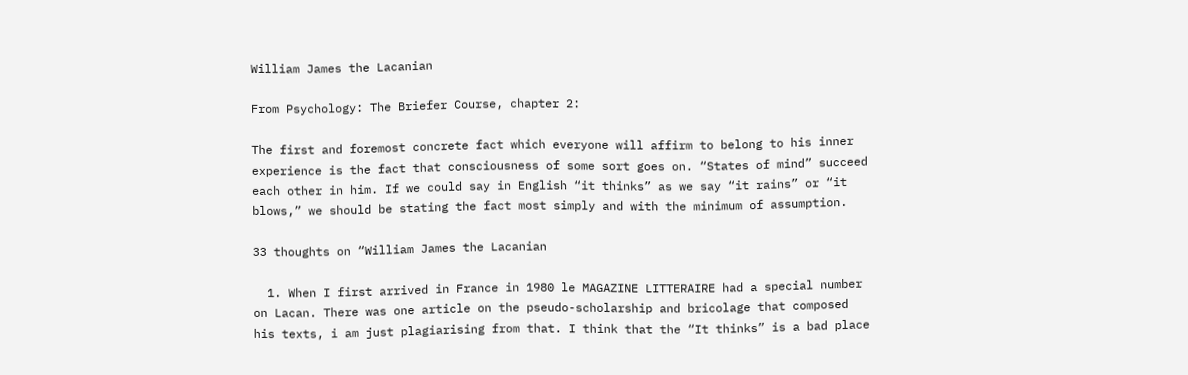William James the Lacanian

From Psychology: The Briefer Course, chapter 2:

The first and foremost concrete fact which everyone will affirm to belong to his inner experience is the fact that consciousness of some sort goes on. “States of mind” succeed each other in him. If we could say in English “it thinks” as we say “it rains” or “it blows,” we should be stating the fact most simply and with the minimum of assumption.

33 thoughts on “William James the Lacanian

  1. When I first arrived in France in 1980 le MAGAZINE LITTERAIRE had a special number on Lacan. There was one article on the pseudo-scholarship and bricolage that composed his texts, i am just plagiarising from that. I think that the “It thinks” is a bad place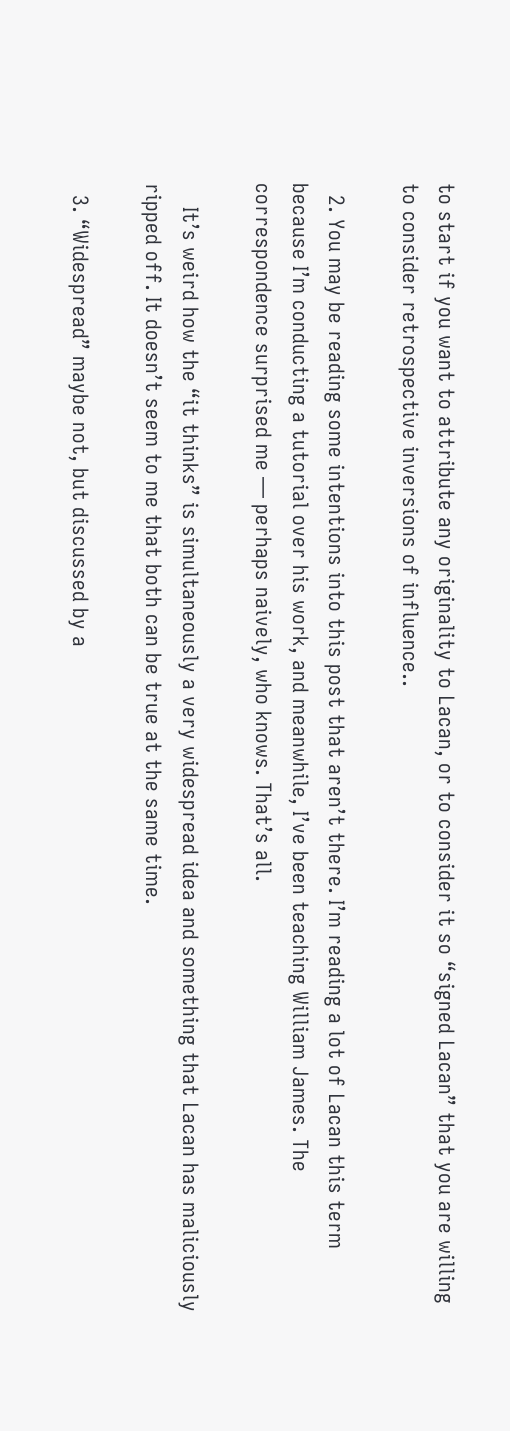to start if you want to attribute any originality to Lacan, or to consider it so “signed Lacan” that you are willing to consider retrospective inversions of influence..

  2. You may be reading some intentions into this post that aren’t there. I’m reading a lot of Lacan this term because I’m conducting a tutorial over his work, and meanwhile, I’ve been teaching William James. The correspondence surprised me — perhaps naively, who knows. That’s all.

    It’s weird how the “it thinks” is simultaneously a very widespread idea and something that Lacan has maliciously ripped off. It doesn’t seem to me that both can be true at the same time.

  3. “Widespread” maybe not, but discussed by a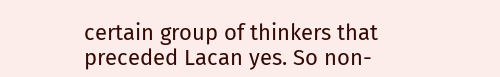certain group of thinkers that preceded Lacan yes. So non-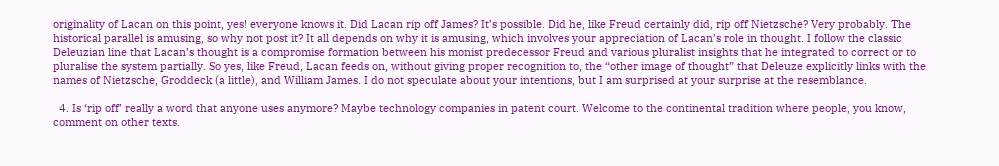originality of Lacan on this point, yes! everyone knows it. Did Lacan rip off James? It’s possible. Did he, like Freud certainly did, rip off Nietzsche? Very probably. The historical parallel is amusing, so why not post it? It all depends on why it is amusing, which involves your appreciation of Lacan’s role in thought. I follow the classic Deleuzian line that Lacan’s thought is a compromise formation between his monist predecessor Freud and various pluralist insights that he integrated to correct or to pluralise the system partially. So yes, like Freud, Lacan feeds on, without giving proper recognition to, the “other image of thought” that Deleuze explicitly links with the names of Nietzsche, Groddeck (a little), and William James. I do not speculate about your intentions, but I am surprised at your surprise at the resemblance.

  4. Is ‘rip off’ really a word that anyone uses anymore? Maybe technology companies in patent court. Welcome to the continental tradition where people, you know, comment on other texts.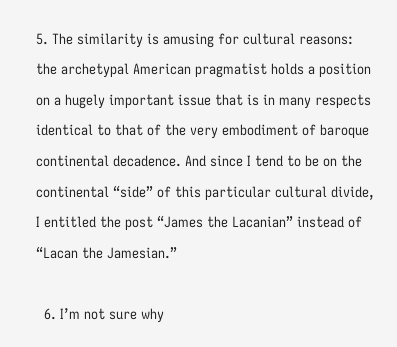5. The similarity is amusing for cultural reasons: the archetypal American pragmatist holds a position on a hugely important issue that is in many respects identical to that of the very embodiment of baroque continental decadence. And since I tend to be on the continental “side” of this particular cultural divide, I entitled the post “James the Lacanian” instead of “Lacan the Jamesian.”

  6. I’m not sure why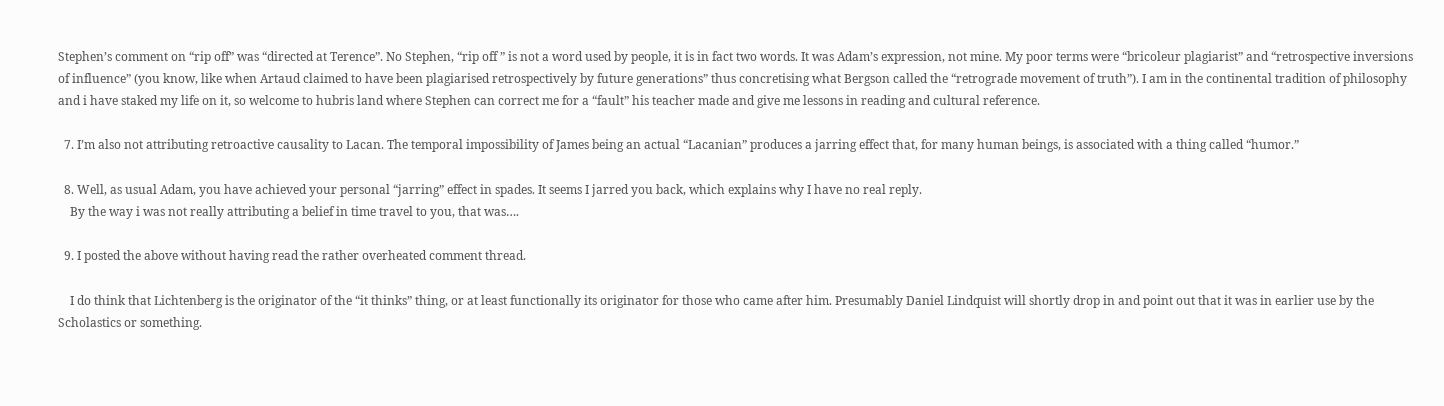Stephen’s comment on “rip off” was “directed at Terence”. No Stephen, “rip off ” is not a word used by people, it is in fact two words. It was Adam’s expression, not mine. My poor terms were “bricoleur plagiarist” and “retrospective inversions of influence” (you know, like when Artaud claimed to have been plagiarised retrospectively by future generations” thus concretising what Bergson called the “retrograde movement of truth”). I am in the continental tradition of philosophy and i have staked my life on it, so welcome to hubris land where Stephen can correct me for a “fault” his teacher made and give me lessons in reading and cultural reference.

  7. I’m also not attributing retroactive causality to Lacan. The temporal impossibility of James being an actual “Lacanian” produces a jarring effect that, for many human beings, is associated with a thing called “humor.”

  8. Well, as usual Adam, you have achieved your personal “jarring” effect in spades. It seems I jarred you back, which explains why I have no real reply.
    By the way i was not really attributing a belief in time travel to you, that was….

  9. I posted the above without having read the rather overheated comment thread.

    I do think that Lichtenberg is the originator of the “it thinks” thing, or at least functionally its originator for those who came after him. Presumably Daniel Lindquist will shortly drop in and point out that it was in earlier use by the Scholastics or something.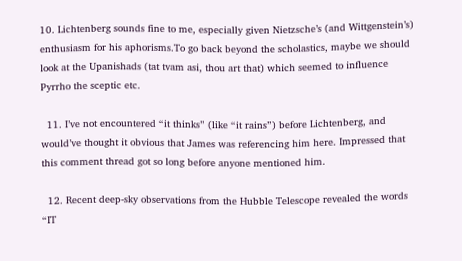10. Lichtenberg sounds fine to me, especially given Nietzsche’s (and Wittgenstein’s) enthusiasm for his aphorisms.To go back beyond the scholastics, maybe we should look at the Upanishads (tat tvam asi, thou art that) which seemed to influence Pyrrho the sceptic etc.

  11. I’ve not encountered “it thinks” (like “it rains”) before Lichtenberg, and would’ve thought it obvious that James was referencing him here. Impressed that this comment thread got so long before anyone mentioned him.

  12. Recent deep-sky observations from the Hubble Telescope revealed the words “IT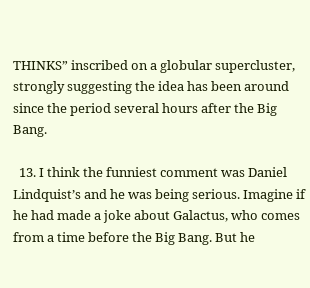THINKS” inscribed on a globular supercluster, strongly suggesting the idea has been around since the period several hours after the Big Bang.

  13. I think the funniest comment was Daniel Lindquist’s and he was being serious. Imagine if he had made a joke about Galactus, who comes from a time before the Big Bang. But he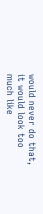would never do that, it would look too much like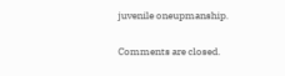juvenile oneupmanship.

Comments are closed.